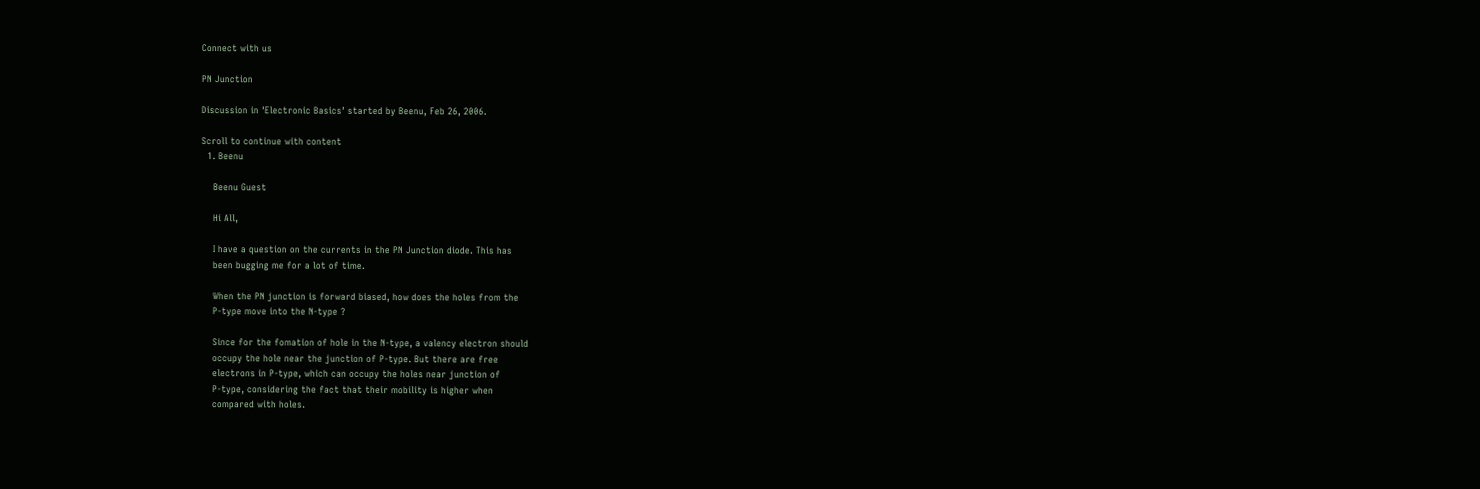Connect with us

PN Junction

Discussion in 'Electronic Basics' started by Beenu, Feb 26, 2006.

Scroll to continue with content
  1. Beenu

    Beenu Guest

    Hi All,

    I have a question on the currents in the PN Junction diode. This has
    been bugging me for a lot of time.

    When the PN junction is forward biased, how does the holes from the
    P-type move into the N-type ?

    Since for the fomation of hole in the N-type, a valency electron should
    occupy the hole near the junction of P-type. But there are free
    electrons in P-type, which can occupy the holes near junction of
    P-type, considering the fact that their mobility is higher when
    compared with holes.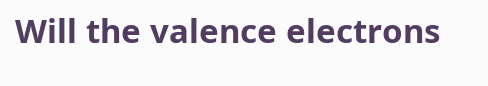Will the valence electrons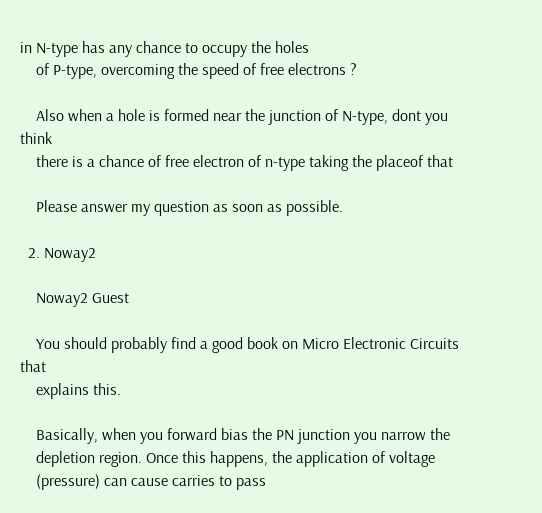in N-type has any chance to occupy the holes
    of P-type, overcoming the speed of free electrons ?

    Also when a hole is formed near the junction of N-type, dont you think
    there is a chance of free electron of n-type taking the placeof that

    Please answer my question as soon as possible.

  2. Noway2

    Noway2 Guest

    You should probably find a good book on Micro Electronic Circuits that
    explains this.

    Basically, when you forward bias the PN junction you narrow the
    depletion region. Once this happens, the application of voltage
    (pressure) can cause carries to pass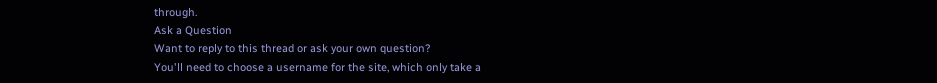through.
Ask a Question
Want to reply to this thread or ask your own question?
You'll need to choose a username for the site, which only take a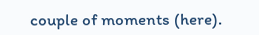couple of moments (here).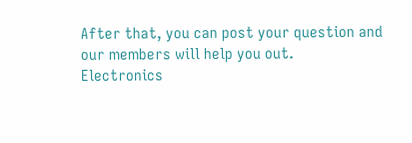After that, you can post your question and our members will help you out.
Electronics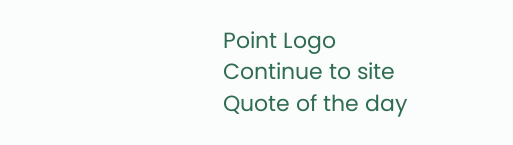Point Logo
Continue to site
Quote of the day